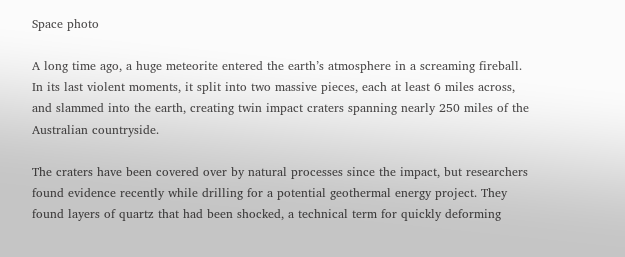Space photo

A long time ago, a huge meteorite entered the earth’s atmosphere in a screaming fireball. In its last violent moments, it split into two massive pieces, each at least 6 miles across, and slammed into the earth, creating twin impact craters spanning nearly 250 miles of the Australian countryside.

The craters have been covered over by natural processes since the impact, but researchers found evidence recently while drilling for a potential geothermal energy project. They found layers of quartz that had been shocked, a technical term for quickly deforming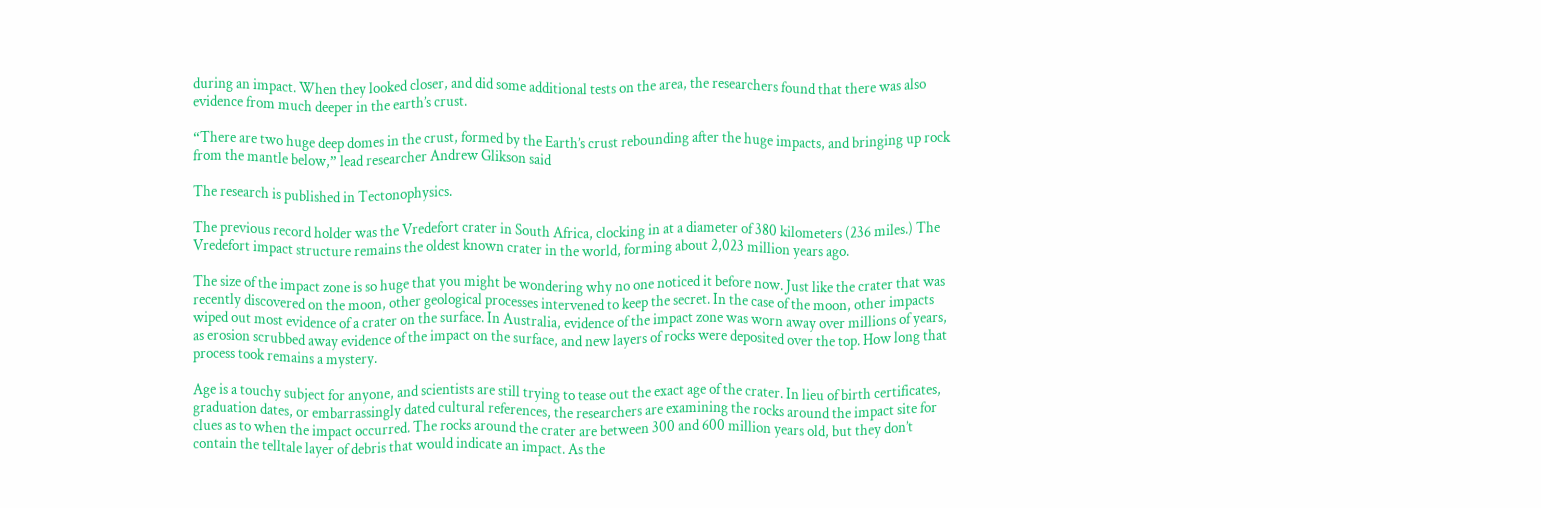during an impact. When they looked closer, and did some additional tests on the area, the researchers found that there was also evidence from much deeper in the earth’s crust.

“There are two huge deep domes in the crust, formed by the Earth’s crust rebounding after the huge impacts, and bringing up rock from the mantle below,” lead researcher Andrew Glikson said

The research is published in Tectonophysics.

The previous record holder was the Vredefort crater in South Africa, clocking in at a diameter of 380 kilometers (236 miles.) The Vredefort impact structure remains the oldest known crater in the world, forming about 2,023 million years ago.

The size of the impact zone is so huge that you might be wondering why no one noticed it before now. Just like the crater that was recently discovered on the moon, other geological processes intervened to keep the secret. In the case of the moon, other impacts wiped out most evidence of a crater on the surface. In Australia, evidence of the impact zone was worn away over millions of years, as erosion scrubbed away evidence of the impact on the surface, and new layers of rocks were deposited over the top. How long that process took remains a mystery.

Age is a touchy subject for anyone, and scientists are still trying to tease out the exact age of the crater. In lieu of birth certificates, graduation dates, or embarrassingly dated cultural references, the researchers are examining the rocks around the impact site for clues as to when the impact occurred. The rocks around the crater are between 300 and 600 million years old, but they don’t contain the telltale layer of debris that would indicate an impact. As the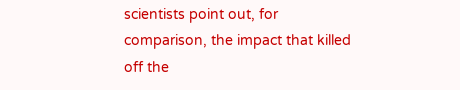scientists point out, for comparison, the impact that killed off the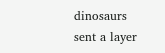dinosaurs sent a layer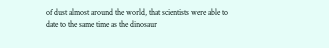of dust almost around the world, that scientists were able to date to the same time as the dinosaur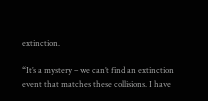extinction.

“It’s a mystery – we can’t find an extinction event that matches these collisions. I have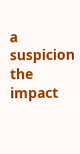a suspicion the impact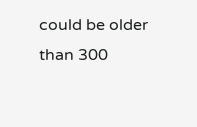could be older than 300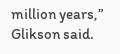million years,” Glikson said.